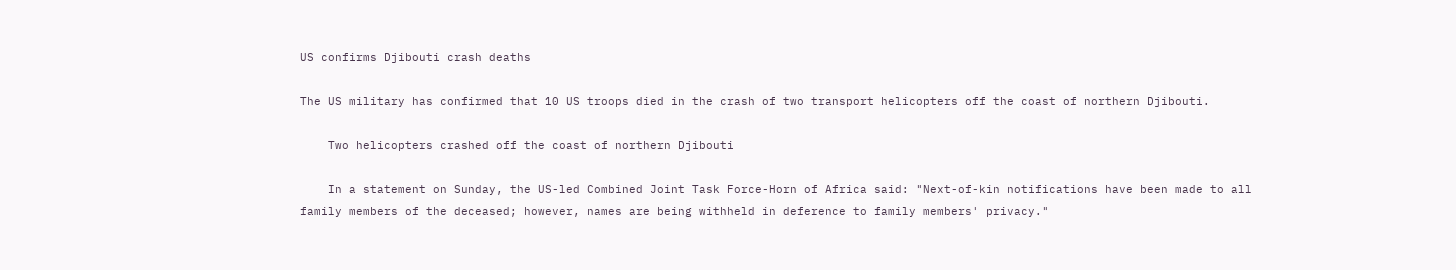US confirms Djibouti crash deaths

The US military has confirmed that 10 US troops died in the crash of two transport helicopters off the coast of northern Djibouti.

    Two helicopters crashed off the coast of northern Djibouti

    In a statement on Sunday, the US-led Combined Joint Task Force-Horn of Africa said: "Next-of-kin notifications have been made to all family members of the deceased; however, names are being withheld in deference to family members' privacy."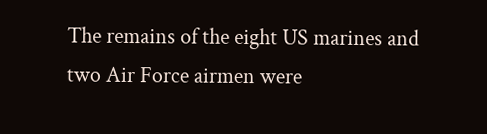The remains of the eight US marines and two Air Force airmen were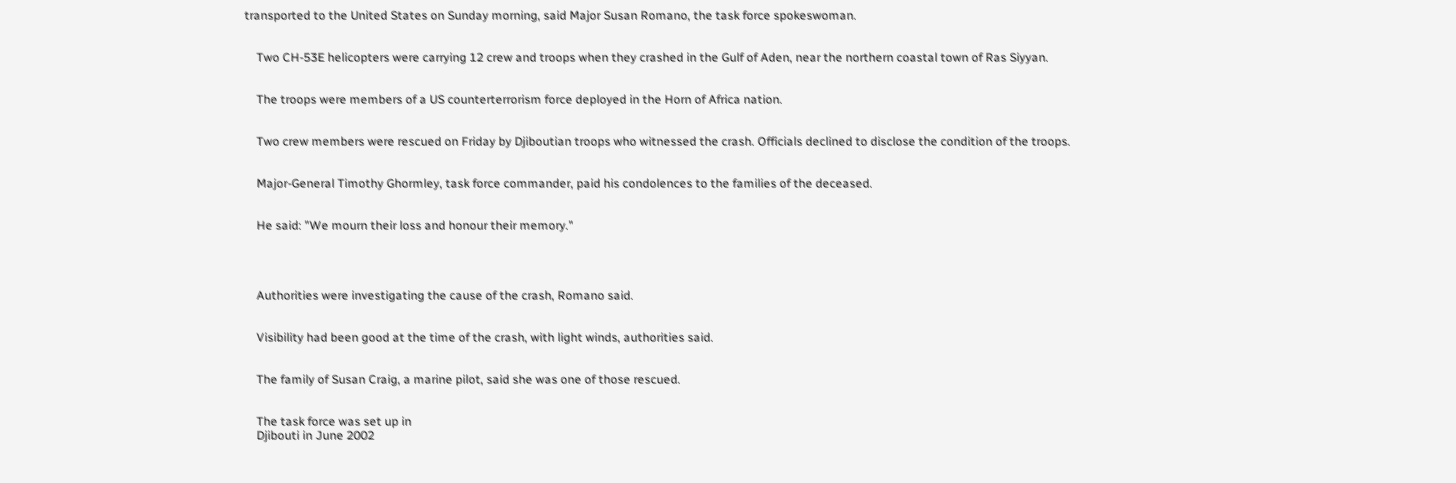transported to the United States on Sunday morning, said Major Susan Romano, the task force spokeswoman.


    Two CH-53E helicopters were carrying 12 crew and troops when they crashed in the Gulf of Aden, near the northern coastal town of Ras Siyyan.


    The troops were members of a US counterterrorism force deployed in the Horn of Africa nation.


    Two crew members were rescued on Friday by Djiboutian troops who witnessed the crash. Officials declined to disclose the condition of the troops.


    Major-General Timothy Ghormley, task force commander, paid his condolences to the families of the deceased.


    He said: "We mourn their loss and honour their memory."




    Authorities were investigating the cause of the crash, Romano said.


    Visibility had been good at the time of the crash, with light winds, authorities said.


    The family of Susan Craig, a marine pilot, said she was one of those rescued.


    The task force was set up in
    Djibouti in June 2002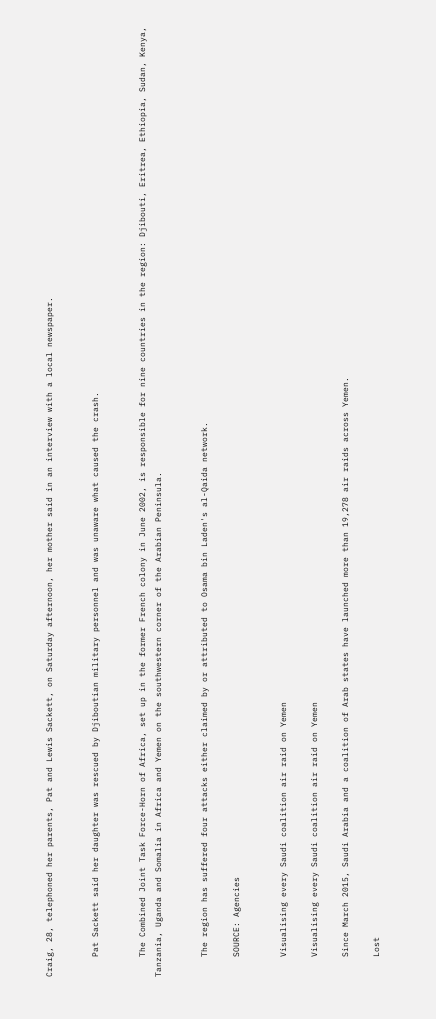Craig, 28, telephoned her parents, Pat and Lewis Sackett, on Saturday afternoon, her mother said in an interview with a local newspaper.


    Pat Sackett said her daughter was rescued by Djiboutian military personnel and was unaware what caused the crash.


    The Combined Joint Task Force-Horn of Africa, set up in the former French colony in June 2002, is responsible for nine countries in the region: Djibouti, Eritrea, Ethiopia, Sudan, Kenya, Tanzania, Uganda and Somalia in Africa and Yemen on the southwestern corner of the Arabian Peninsula.


    The region has suffered four attacks either claimed by or attributed to Osama bin Laden's al-Qaida network.

    SOURCE: Agencies


    Visualising every Saudi coalition air raid on Yemen

    Visualising every Saudi coalition air raid on Yemen

    Since March 2015, Saudi Arabia and a coalition of Arab states have launched more than 19,278 air raids across Yemen.

    Lost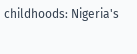childhoods: Nigeria's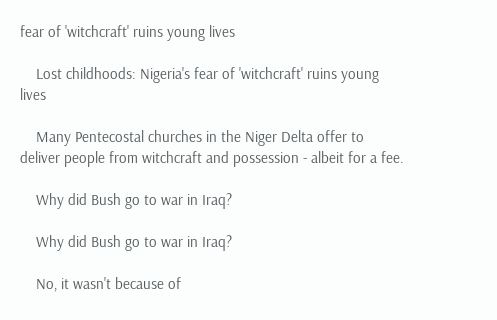fear of 'witchcraft' ruins young lives

    Lost childhoods: Nigeria's fear of 'witchcraft' ruins young lives

    Many Pentecostal churches in the Niger Delta offer to deliver people from witchcraft and possession - albeit for a fee.

    Why did Bush go to war in Iraq?

    Why did Bush go to war in Iraq?

    No, it wasn't because of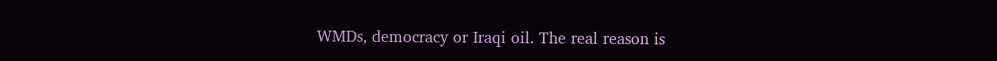WMDs, democracy or Iraqi oil. The real reason is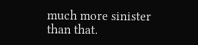much more sinister than that.